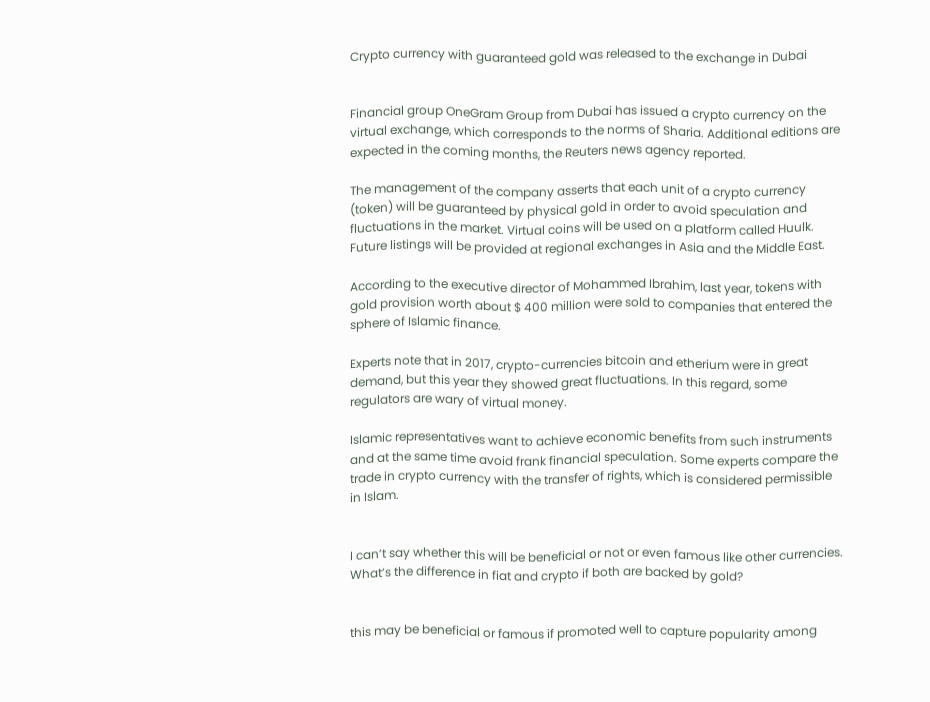Crypto currency with guaranteed gold was released to the exchange in Dubai


Financial group OneGram Group from Dubai has issued a crypto currency on the virtual exchange, which corresponds to the norms of Sharia. Additional editions are expected in the coming months, the Reuters news agency reported.

The management of the company asserts that each unit of a crypto currency (token) will be guaranteed by physical gold in order to avoid speculation and fluctuations in the market. Virtual coins will be used on a platform called Huulk. Future listings will be provided at regional exchanges in Asia and the Middle East.

According to the executive director of Mohammed Ibrahim, last year, tokens with gold provision worth about $ 400 million were sold to companies that entered the sphere of Islamic finance.

Experts note that in 2017, crypto-currencies bitcoin and etherium were in great demand, but this year they showed great fluctuations. In this regard, some regulators are wary of virtual money.

Islamic representatives want to achieve economic benefits from such instruments and at the same time avoid frank financial speculation. Some experts compare the trade in crypto currency with the transfer of rights, which is considered permissible in Islam.


I can’t say whether this will be beneficial or not or even famous like other currencies. What’s the difference in fiat and crypto if both are backed by gold?


this may be beneficial or famous if promoted well to capture popularity among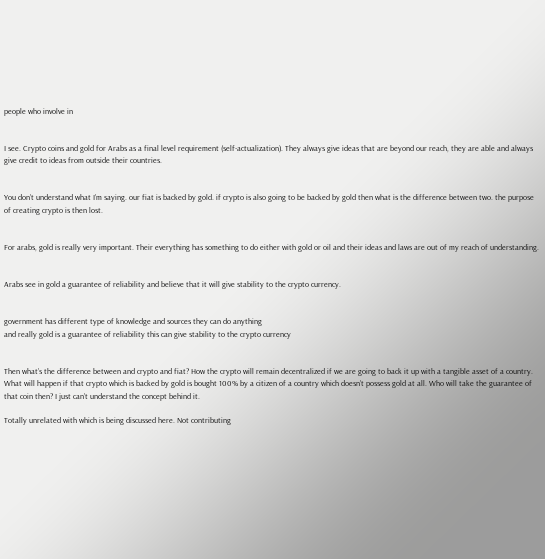people who involve in


I see. Crypto coins and gold for Arabs as a final level requirement (self-actualization). They always give ideas that are beyond our reach, they are able and always give credit to ideas from outside their countries.


You don’t understand what I’m saying. our fiat is backed by gold. if crypto is also going to be backed by gold then what is the difference between two. the purpose of creating crypto is then lost.


For arabs, gold is really very important. Their everything has something to do either with gold or oil and their ideas and laws are out of my reach of understanding.


Arabs see in gold a guarantee of reliability and believe that it will give stability to the crypto currency.


government has different type of knowledge and sources they can do anything
and really gold is a guarantee of reliability this can give stability to the crypto currency


Then what’s the difference between and crypto and fiat? How the crypto will remain decentralized if we are going to back it up with a tangible asset of a country. What will happen if that crypto which is backed by gold is bought 100% by a citizen of a country which doesn’t possess gold at all. Who will take the guarantee of that coin then? I just can’t understand the concept behind it.

Totally unrelated with which is being discussed here. Not contributing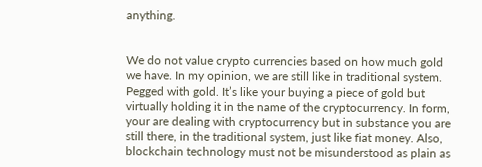anything.


We do not value crypto currencies based on how much gold we have. In my opinion, we are still like in traditional system. Pegged with gold. It’s like your buying a piece of gold but virtually holding it in the name of the cryptocurrency. In form, your are dealing with cryptocurrency but in substance you are still there, in the traditional system, just like fiat money. Also, blockchain technology must not be misunderstood as plain as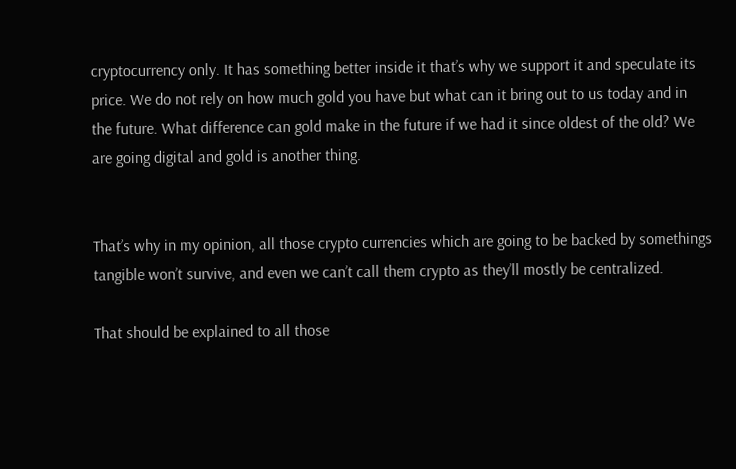cryptocurrency only. It has something better inside it that’s why we support it and speculate its price. We do not rely on how much gold you have but what can it bring out to us today and in the future. What difference can gold make in the future if we had it since oldest of the old? We are going digital and gold is another thing.


That’s why in my opinion, all those crypto currencies which are going to be backed by somethings tangible won’t survive, and even we can’t call them crypto as they’ll mostly be centralized.

That should be explained to all those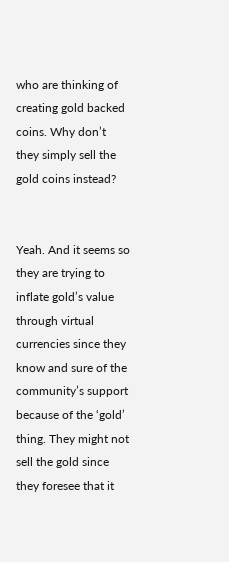who are thinking of creating gold backed coins. Why don’t they simply sell the gold coins instead?


Yeah. And it seems so they are trying to inflate gold’s value through virtual currencies since they know and sure of the community’s support because of the ‘gold’ thing. They might not sell the gold since they foresee that it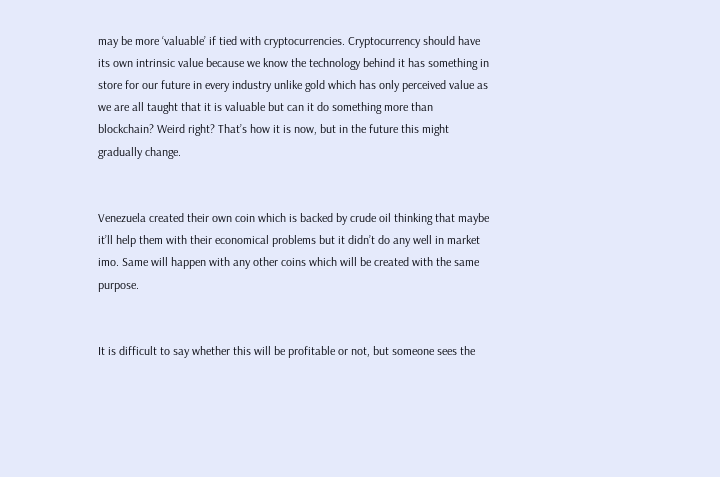may be more ‘valuable’ if tied with cryptocurrencies. Cryptocurrency should have its own intrinsic value because we know the technology behind it has something in store for our future in every industry unlike gold which has only perceived value as we are all taught that it is valuable but can it do something more than blockchain? Weird right? That’s how it is now, but in the future this might gradually change.


Venezuela created their own coin which is backed by crude oil thinking that maybe it’ll help them with their economical problems but it didn’t do any well in market imo. Same will happen with any other coins which will be created with the same purpose.


It is difficult to say whether this will be profitable or not, but someone sees the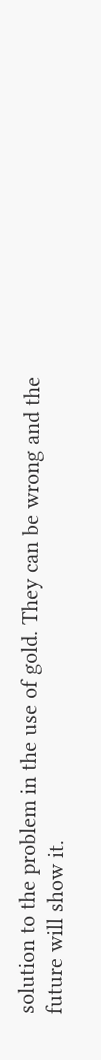solution to the problem in the use of gold. They can be wrong and the future will show it.